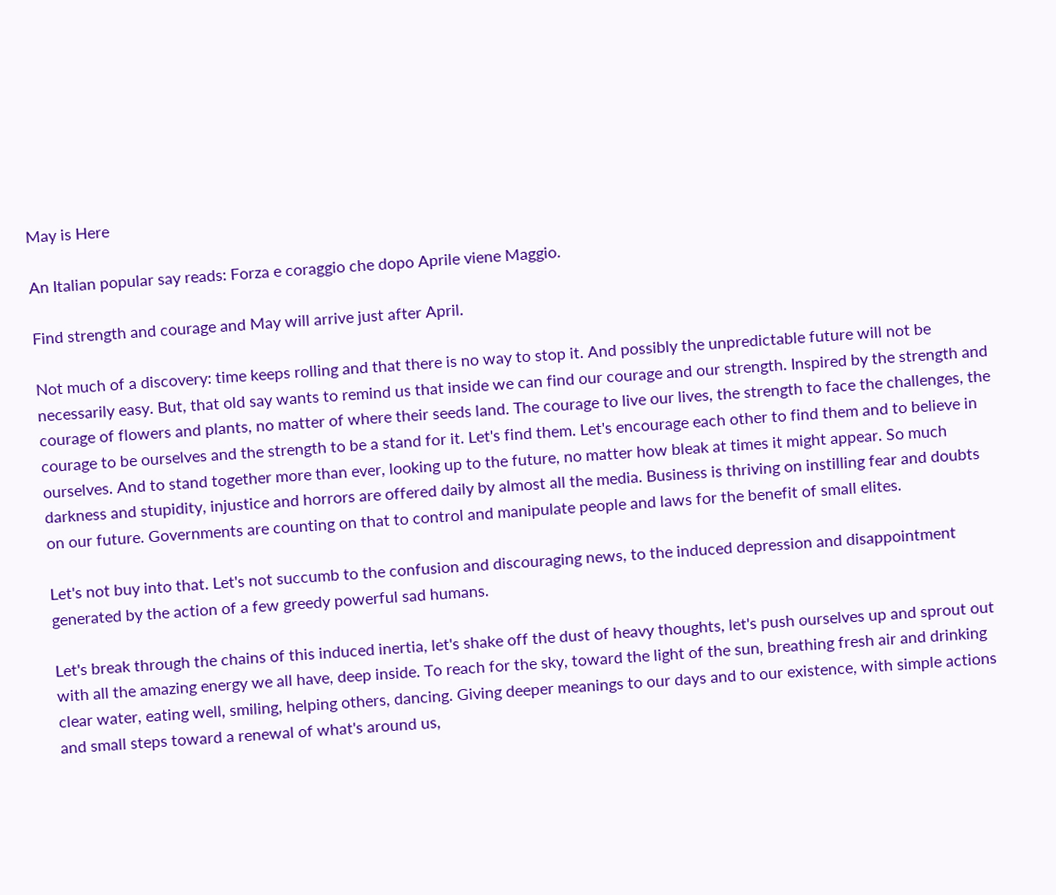May is Here

An Italian popular say reads: Forza e coraggio che dopo Aprile viene Maggio.

Find strength and courage and May will arrive just after April.

Not much of a discovery: time keeps rolling and that there is no way to stop it. And possibly the unpredictable future will not be necessarily easy. But, that old say wants to remind us that inside we can find our courage and our strength. Inspired by the strength and courage of flowers and plants, no matter of where their seeds land. The courage to live our lives, the strength to face the challenges, the courage to be ourselves and the strength to be a stand for it. Let's find them. Let's encourage each other to find them and to believe in ourselves. And to stand together more than ever, looking up to the future, no matter how bleak at times it might appear. So much darkness and stupidity, injustice and horrors are offered daily by almost all the media. Business is thriving on instilling fear and doubts on our future. Governments are counting on that to control and manipulate people and laws for the benefit of small elites.

Let's not buy into that. Let's not succumb to the confusion and discouraging news, to the induced depression and disappointment generated by the action of a few greedy powerful sad humans.

Let's break through the chains of this induced inertia, let's shake off the dust of heavy thoughts, let's push ourselves up and sprout out with all the amazing energy we all have, deep inside. To reach for the sky, toward the light of the sun, breathing fresh air and drinking clear water, eating well, smiling, helping others, dancing. Giving deeper meanings to our days and to our existence, with simple actions and small steps toward a renewal of what's around us,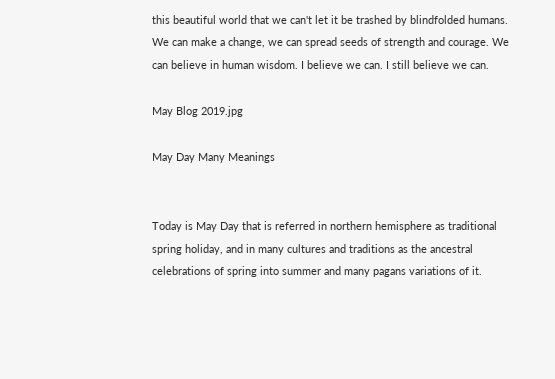this beautiful world that we can't let it be trashed by blindfolded humans. We can make a change, we can spread seeds of strength and courage. We can believe in human wisdom. I believe we can. I still believe we can.

May Blog 2019.jpg

May Day Many Meanings


Today is May Day that is referred in northern hemisphere as traditional spring holiday, and in many cultures and traditions as the ancestral celebrations of spring into summer and many pagans variations of it.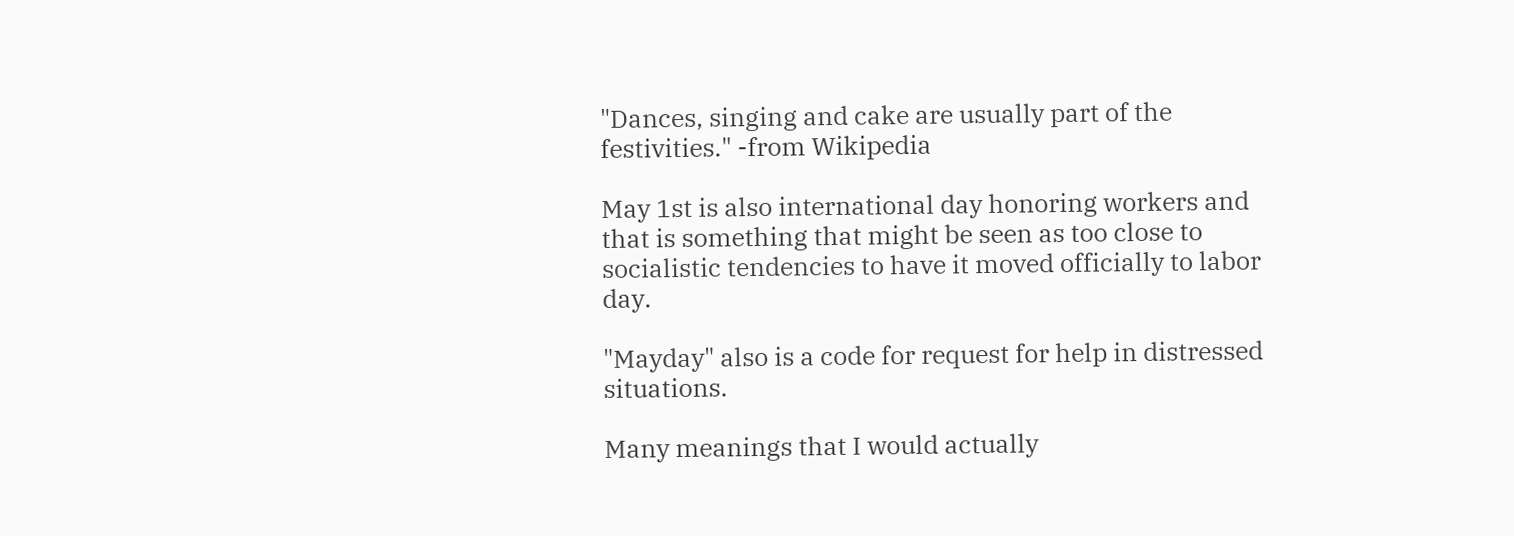"Dances, singing and cake are usually part of the festivities." -from Wikipedia

May 1st is also international day honoring workers and that is something that might be seen as too close to socialistic tendencies to have it moved officially to labor day.

"Mayday" also is a code for request for help in distressed situations.

Many meanings that I would actually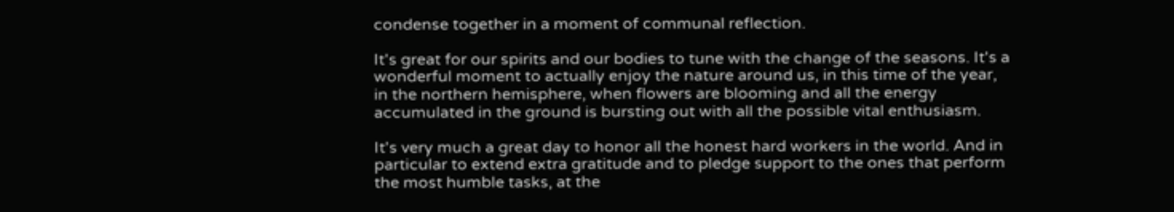condense together in a moment of communal reflection.

It's great for our spirits and our bodies to tune with the change of the seasons. It's a wonderful moment to actually enjoy the nature around us, in this time of the year, in the northern hemisphere, when flowers are blooming and all the energy accumulated in the ground is bursting out with all the possible vital enthusiasm.

It's very much a great day to honor all the honest hard workers in the world. And in particular to extend extra gratitude and to pledge support to the ones that perform the most humble tasks, at the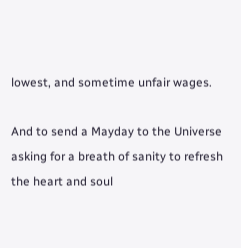lowest, and sometime unfair wages.

And to send a Mayday to the Universe asking for a breath of sanity to refresh the heart and soul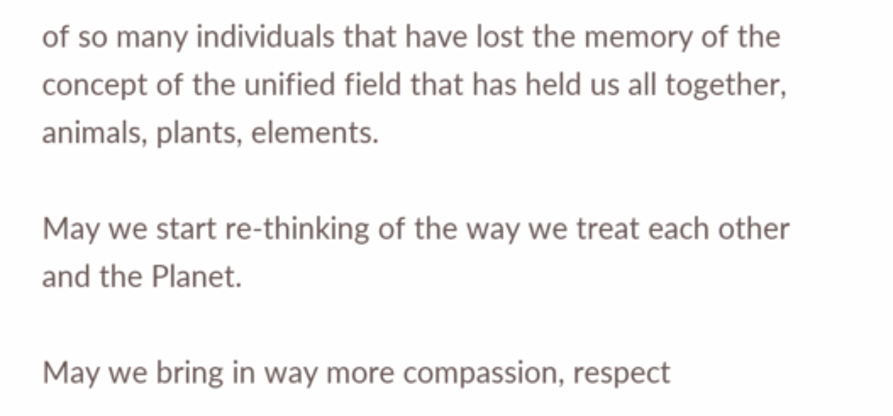of so many individuals that have lost the memory of the concept of the unified field that has held us all together, animals, plants, elements.

May we start re-thinking of the way we treat each other and the Planet.

May we bring in way more compassion, respect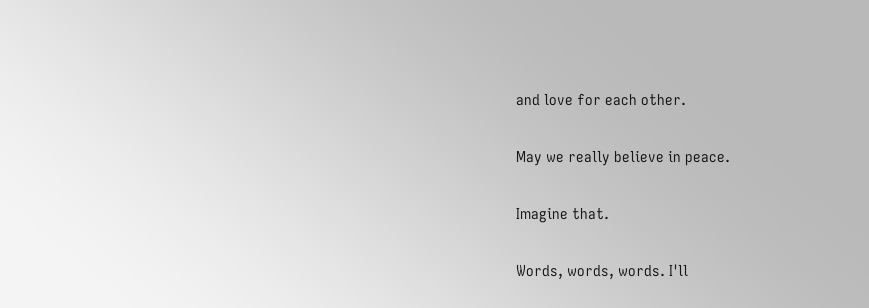and love for each other.

May we really believe in peace.

Imagine that.

Words, words, words. I'll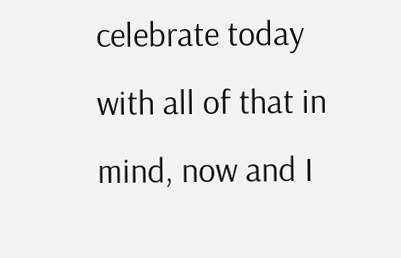celebrate today with all of that in mind, now and I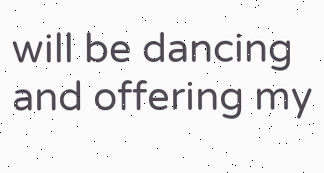will be dancing and offering my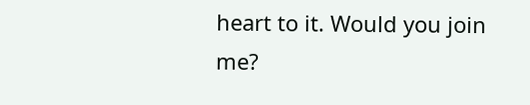heart to it. Would you join me?